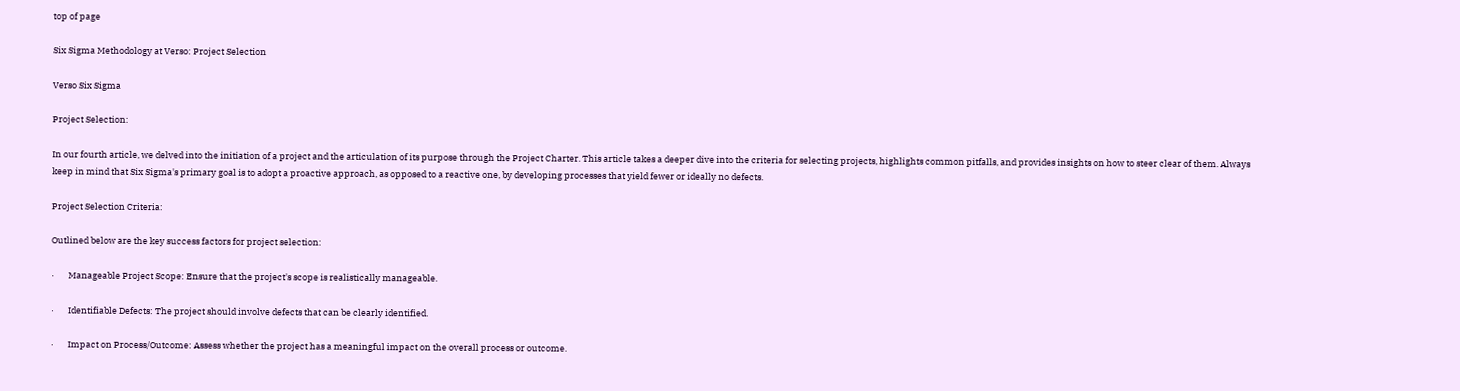top of page

Six Sigma Methodology at Verso: Project Selection

Verso Six Sigma

Project Selection:

In our fourth article, we delved into the initiation of a project and the articulation of its purpose through the Project Charter. This article takes a deeper dive into the criteria for selecting projects, highlights common pitfalls, and provides insights on how to steer clear of them. Always keep in mind that Six Sigma's primary goal is to adopt a proactive approach, as opposed to a reactive one, by developing processes that yield fewer or ideally no defects.

Project Selection Criteria:

Outlined below are the key success factors for project selection:

·       Manageable Project Scope: Ensure that the project's scope is realistically manageable.

·       Identifiable Defects: The project should involve defects that can be clearly identified.

·       Impact on Process/Outcome: Assess whether the project has a meaningful impact on the overall process or outcome.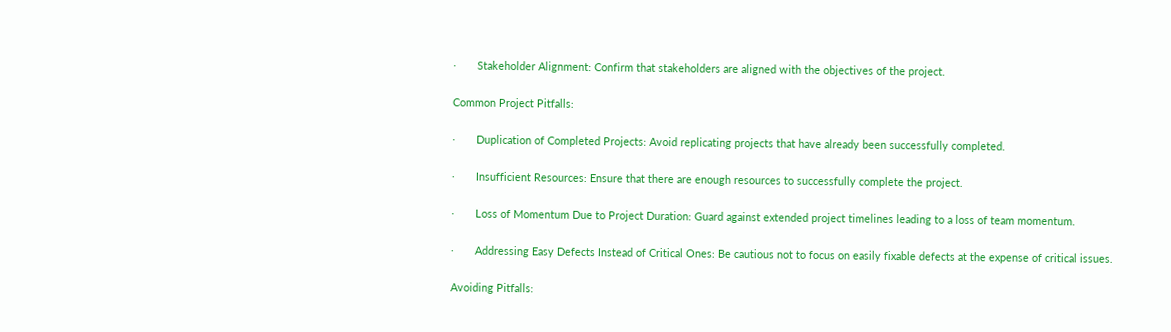·       Stakeholder Alignment: Confirm that stakeholders are aligned with the objectives of the project.

Common Project Pitfalls:

·       Duplication of Completed Projects: Avoid replicating projects that have already been successfully completed.

·       Insufficient Resources: Ensure that there are enough resources to successfully complete the project.

·       Loss of Momentum Due to Project Duration: Guard against extended project timelines leading to a loss of team momentum.

·       Addressing Easy Defects Instead of Critical Ones: Be cautious not to focus on easily fixable defects at the expense of critical issues.

Avoiding Pitfalls: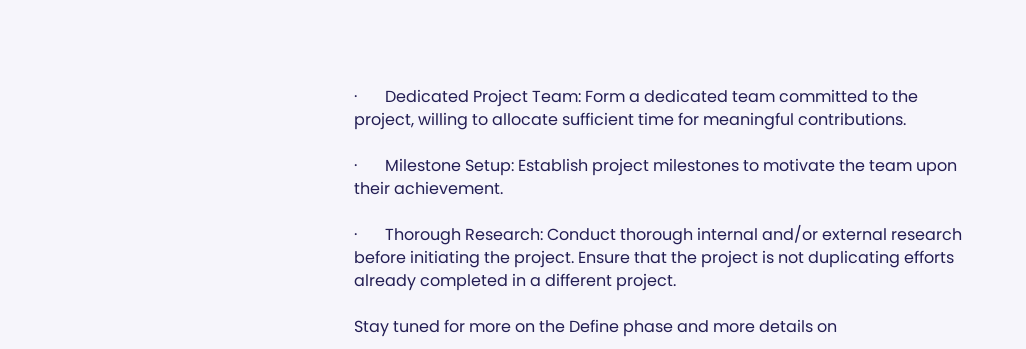·       Dedicated Project Team: Form a dedicated team committed to the project, willing to allocate sufficient time for meaningful contributions.

·       Milestone Setup: Establish project milestones to motivate the team upon their achievement.

·       Thorough Research: Conduct thorough internal and/or external research before initiating the project. Ensure that the project is not duplicating efforts already completed in a different project.

Stay tuned for more on the Define phase and more details on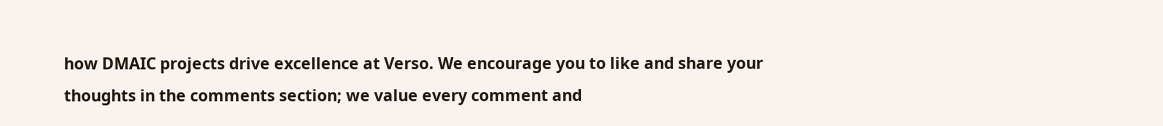how DMAIC projects drive excellence at Verso. We encourage you to like and share your thoughts in the comments section; we value every comment and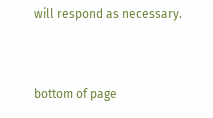will respond as necessary.


bottom of page